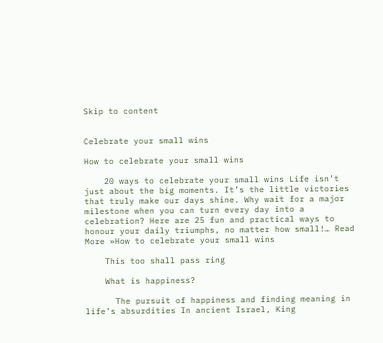Skip to content


Celebrate your small wins

How to celebrate your small wins

    20 ways to celebrate your small wins Life isn’t just about the big moments. It’s the little victories that truly make our days shine. Why wait for a major milestone when you can turn every day into a celebration? Here are 25 fun and practical ways to honour your daily triumphs, no matter how small!… Read More »How to celebrate your small wins

    This too shall pass ring

    What is happiness?

      The pursuit of happiness and finding meaning in life’s absurdities In ancient Israel, King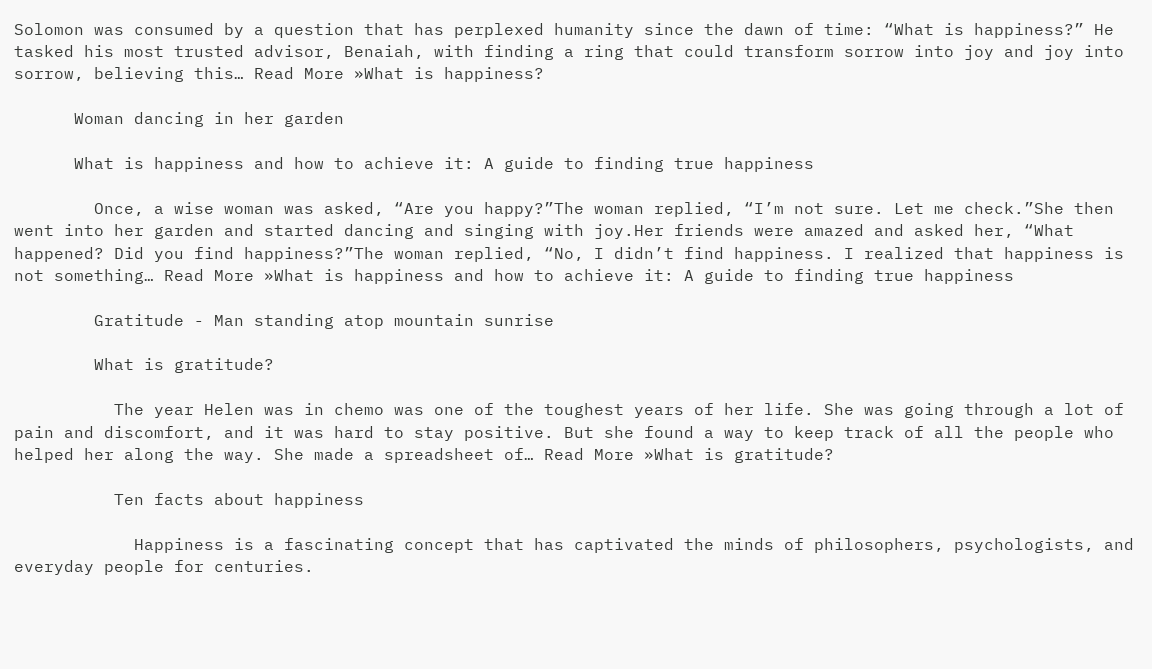Solomon was consumed by a question that has perplexed humanity since the dawn of time: “What is happiness?” He tasked his most trusted advisor, Benaiah, with finding a ring that could transform sorrow into joy and joy into sorrow, believing this… Read More »What is happiness?

      Woman dancing in her garden

      What is happiness and how to achieve it: A guide to finding true happiness

        Once, a wise woman was asked, “Are you happy?”The woman replied, “I’m not sure. Let me check.”She then went into her garden and started dancing and singing with joy.Her friends were amazed and asked her, “What happened? Did you find happiness?”The woman replied, “No, I didn’t find happiness. I realized that happiness is not something… Read More »What is happiness and how to achieve it: A guide to finding true happiness

        Gratitude - Man standing atop mountain sunrise

        What is gratitude?

          The year Helen was in chemo was one of the toughest years of her life. She was going through a lot of pain and discomfort, and it was hard to stay positive. But she found a way to keep track of all the people who helped her along the way. She made a spreadsheet of… Read More »What is gratitude?

          Ten facts about happiness

            Happiness is a fascinating concept that has captivated the minds of philosophers, psychologists, and everyday people for centuries.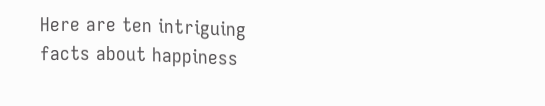Here are ten intriguing facts about happiness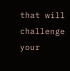that will challenge your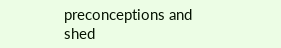preconceptions and shed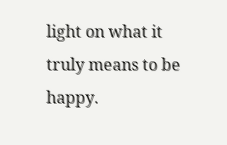light on what it truly means to be happy.